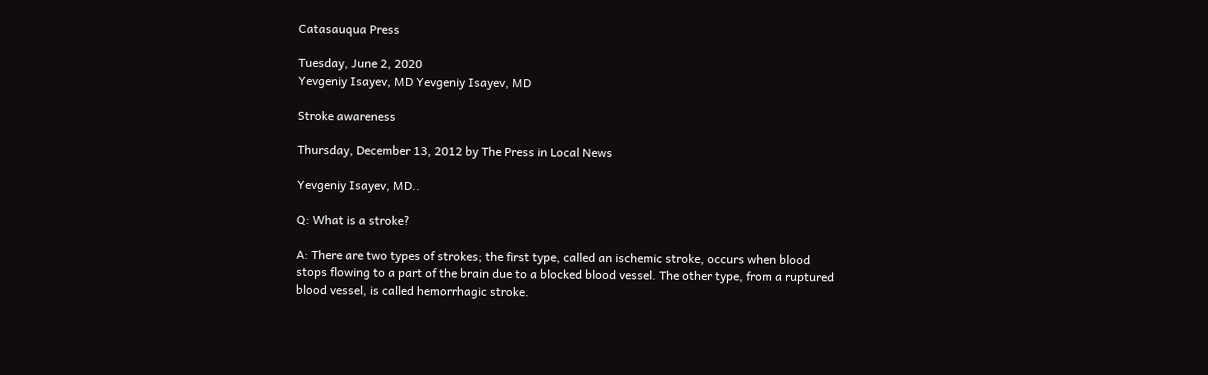Catasauqua Press

Tuesday, June 2, 2020
Yevgeniy Isayev, MD Yevgeniy Isayev, MD

Stroke awareness

Thursday, December 13, 2012 by The Press in Local News

Yevgeniy Isayev, MD..

Q: What is a stroke?

A: There are two types of strokes; the first type, called an ischemic stroke, occurs when blood stops flowing to a part of the brain due to a blocked blood vessel. The other type, from a ruptured blood vessel, is called hemorrhagic stroke.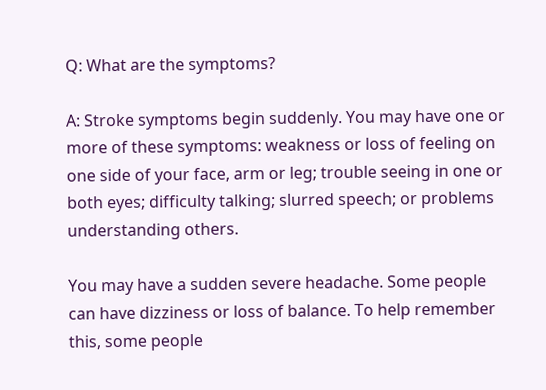Q: What are the symptoms?

A: Stroke symptoms begin suddenly. You may have one or more of these symptoms: weakness or loss of feeling on one side of your face, arm or leg; trouble seeing in one or both eyes; difficulty talking; slurred speech; or problems understanding others.

You may have a sudden severe headache. Some people can have dizziness or loss of balance. To help remember this, some people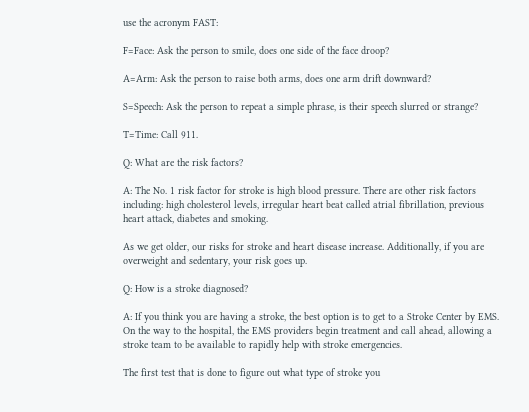use the acronym FAST:

F=Face: Ask the person to smile, does one side of the face droop?

A=Arm: Ask the person to raise both arms, does one arm drift downward?

S=Speech: Ask the person to repeat a simple phrase, is their speech slurred or strange?

T=Time: Call 911.

Q: What are the risk factors?

A: The No. 1 risk factor for stroke is high blood pressure. There are other risk factors including: high cholesterol levels, irregular heart beat called atrial fibrillation, previous heart attack, diabetes and smoking.

As we get older, our risks for stroke and heart disease increase. Additionally, if you are overweight and sedentary, your risk goes up.

Q: How is a stroke diagnosed?

A: If you think you are having a stroke, the best option is to get to a Stroke Center by EMS. On the way to the hospital, the EMS providers begin treatment and call ahead, allowing a stroke team to be available to rapidly help with stroke emergencies.

The first test that is done to figure out what type of stroke you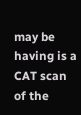may be having is a CAT scan of the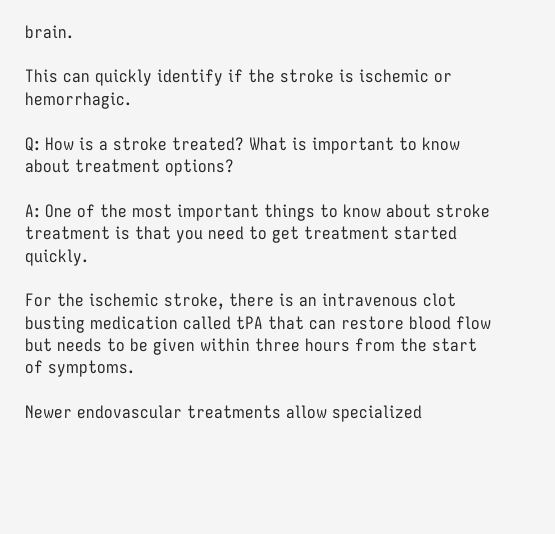brain.

This can quickly identify if the stroke is ischemic or hemorrhagic.

Q: How is a stroke treated? What is important to know about treatment options?

A: One of the most important things to know about stroke treatment is that you need to get treatment started quickly.

For the ischemic stroke, there is an intravenous clot busting medication called tPA that can restore blood flow but needs to be given within three hours from the start of symptoms.

Newer endovascular treatments allow specialized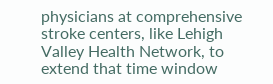physicians at comprehensive stroke centers, like Lehigh Valley Health Network, to extend that time window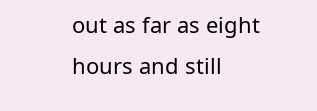out as far as eight hours and still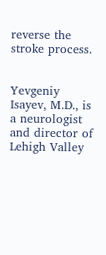reverse the stroke process.


Yevgeniy Isayev, M.D., is a neurologist and director of Lehigh Valley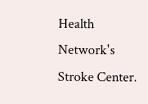Health Network's Stroke Center.